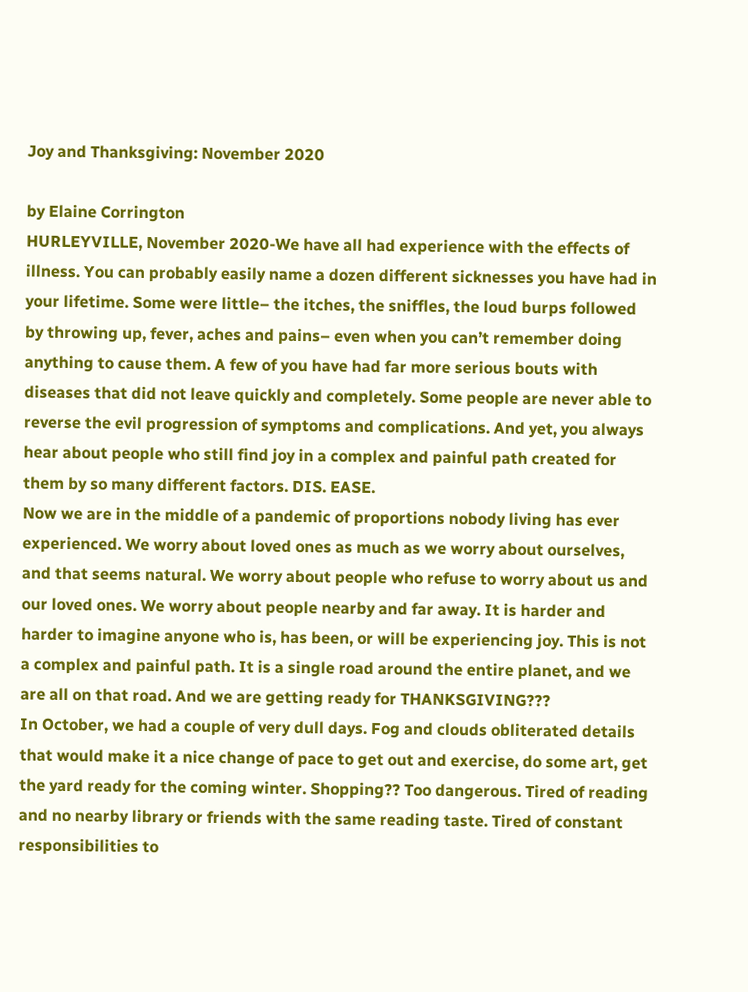Joy and Thanksgiving: November 2020

by Elaine Corrington
HURLEYVILLE, November 2020-We have all had experience with the effects of illness. You can probably easily name a dozen different sicknesses you have had in your lifetime. Some were little– the itches, the sniffles, the loud burps followed by throwing up, fever, aches and pains– even when you can’t remember doing anything to cause them. A few of you have had far more serious bouts with diseases that did not leave quickly and completely. Some people are never able to reverse the evil progression of symptoms and complications. And yet, you always hear about people who still find joy in a complex and painful path created for them by so many different factors. DIS. EASE.
Now we are in the middle of a pandemic of proportions nobody living has ever experienced. We worry about loved ones as much as we worry about ourselves, and that seems natural. We worry about people who refuse to worry about us and our loved ones. We worry about people nearby and far away. It is harder and harder to imagine anyone who is, has been, or will be experiencing joy. This is not a complex and painful path. It is a single road around the entire planet, and we are all on that road. And we are getting ready for THANKSGIVING???
In October, we had a couple of very dull days. Fog and clouds obliterated details that would make it a nice change of pace to get out and exercise, do some art, get the yard ready for the coming winter. Shopping?? Too dangerous. Tired of reading and no nearby library or friends with the same reading taste. Tired of constant responsibilities to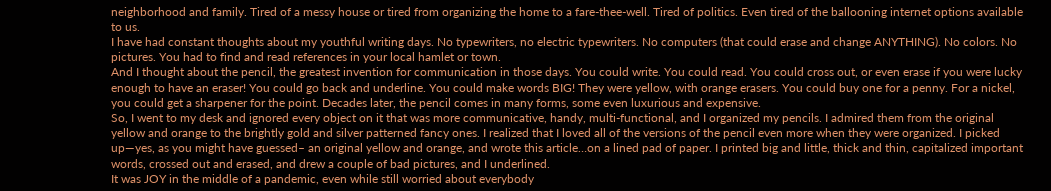neighborhood and family. Tired of a messy house or tired from organizing the home to a fare-thee-well. Tired of politics. Even tired of the ballooning internet options available to us.
I have had constant thoughts about my youthful writing days. No typewriters, no electric typewriters. No computers (that could erase and change ANYTHING). No colors. No pictures. You had to find and read references in your local hamlet or town.
And I thought about the pencil, the greatest invention for communication in those days. You could write. You could read. You could cross out, or even erase if you were lucky enough to have an eraser! You could go back and underline. You could make words BIG! They were yellow, with orange erasers. You could buy one for a penny. For a nickel, you could get a sharpener for the point. Decades later, the pencil comes in many forms, some even luxurious and expensive.
So, I went to my desk and ignored every object on it that was more communicative, handy, multi-functional, and I organized my pencils. I admired them from the original yellow and orange to the brightly gold and silver patterned fancy ones. I realized that I loved all of the versions of the pencil even more when they were organized. I picked up—yes, as you might have guessed– an original yellow and orange, and wrote this article…on a lined pad of paper. I printed big and little, thick and thin, capitalized important words, crossed out and erased, and drew a couple of bad pictures, and I underlined.
It was JOY in the middle of a pandemic, even while still worried about everybody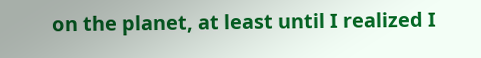on the planet, at least until I realized I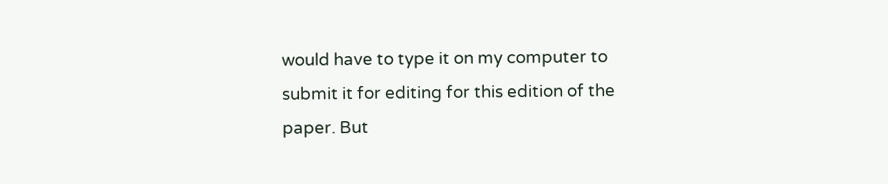would have to type it on my computer to submit it for editing for this edition of the paper. But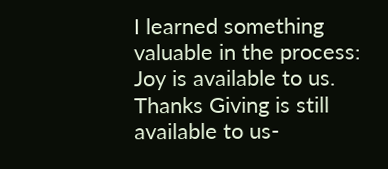I learned something valuable in the process: Joy is available to us.
Thanks Giving is still available to us-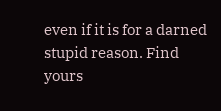even if it is for a darned stupid reason. Find yours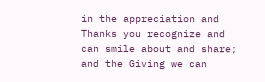in the appreciation and Thanks you recognize and can smile about and share; and the Giving we can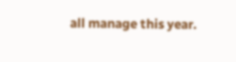all manage this year.